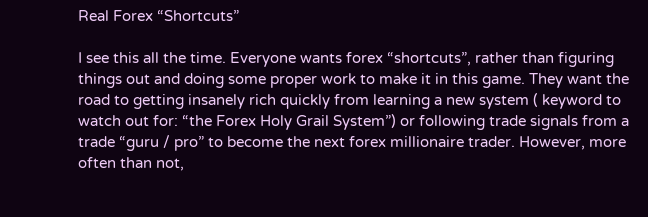Real Forex “Shortcuts”

I see this all the time. Everyone wants forex “shortcuts”, rather than figuring things out and doing some proper work to make it in this game. They want the road to getting insanely rich quickly from learning a new system ( keyword to watch out for: “the Forex Holy Grail System”) or following trade signals from a trade “guru / pro” to become the next forex millionaire trader. However, more often than not,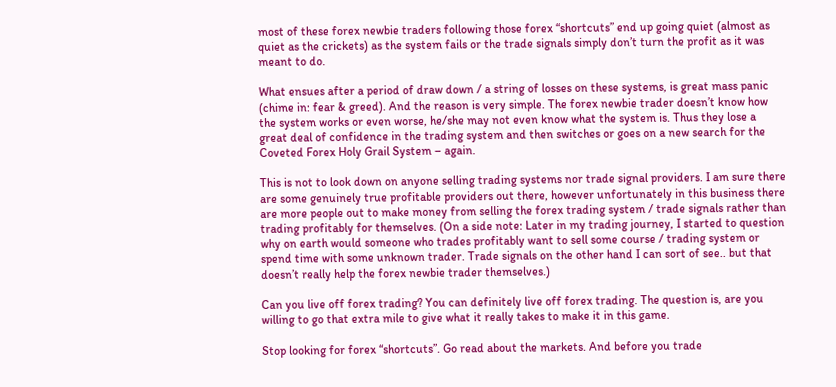most of these forex newbie traders following those forex “shortcuts” end up going quiet (almost as quiet as the crickets) as the system fails or the trade signals simply don’t turn the profit as it was meant to do.

What ensues after a period of draw down / a string of losses on these systems, is great mass panic (chime in: fear & greed). And the reason is very simple. The forex newbie trader doesn’t know how the system works or even worse, he/she may not even know what the system is. Thus they lose a great deal of confidence in the trading system and then switches or goes on a new search for the Coveted Forex Holy Grail System – again.

This is not to look down on anyone selling trading systems nor trade signal providers. I am sure there are some genuinely true profitable providers out there, however unfortunately in this business there are more people out to make money from selling the forex trading system / trade signals rather than trading profitably for themselves. (On a side note: Later in my trading journey, I started to question why on earth would someone who trades profitably want to sell some course / trading system or spend time with some unknown trader. Trade signals on the other hand I can sort of see.. but that doesn’t really help the forex newbie trader themselves.)

Can you live off forex trading? You can definitely live off forex trading. The question is, are you willing to go that extra mile to give what it really takes to make it in this game.

Stop looking for forex “shortcuts”. Go read about the markets. And before you trade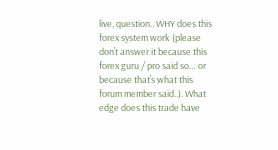live, question.. WHY does this forex system work (please don’t answer it because this forex guru / pro said so… or because that’s what this forum member said..). What edge does this trade have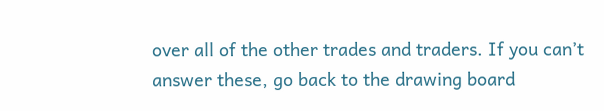over all of the other trades and traders. If you can’t answer these, go back to the drawing board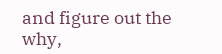and figure out the why,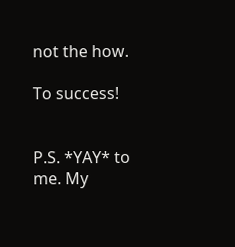not the how.

To success!


P.S. *YAY* to me. My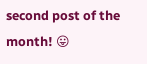second post of the month! 😛